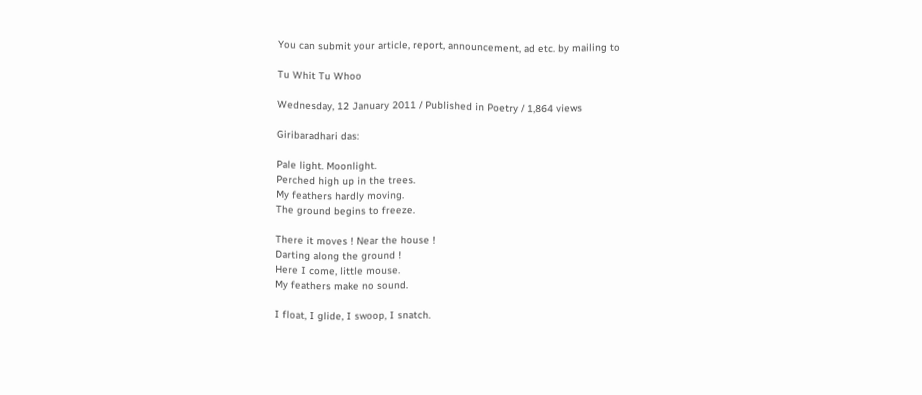You can submit your article, report, announcement, ad etc. by mailing to

Tu Whit Tu Whoo

Wednesday, 12 January 2011 / Published in Poetry / 1,864 views

Giribaradhari das:

Pale light. Moonlight.
Perched high up in the trees.
My feathers hardly moving.
The ground begins to freeze.

There it moves ! Near the house !
Darting along the ground !
Here I come, little mouse.
My feathers make no sound.

I float, I glide, I swoop, I snatch.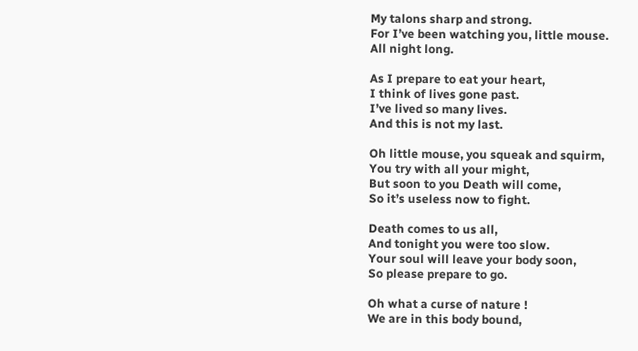My talons sharp and strong.
For I’ve been watching you, little mouse.
All night long.

As I prepare to eat your heart,
I think of lives gone past.
I’ve lived so many lives.
And this is not my last.

Oh little mouse, you squeak and squirm,
You try with all your might,
But soon to you Death will come,
So it’s useless now to fight.

Death comes to us all,
And tonight you were too slow.
Your soul will leave your body soon,
So please prepare to go.

Oh what a curse of nature !
We are in this body bound,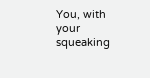You, with your squeaking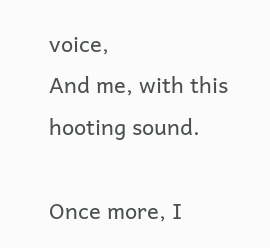voice,
And me, with this hooting sound.

Once more, I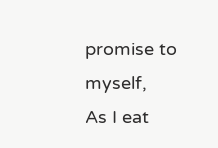promise to myself,
As I eat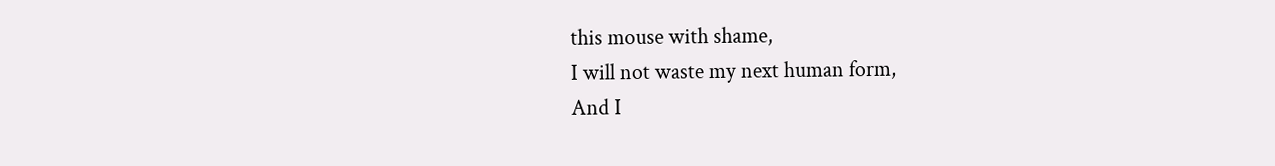this mouse with shame,
I will not waste my next human form,
And I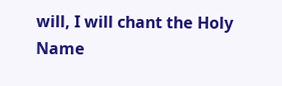will, I will chant the Holy Name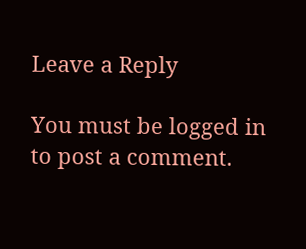Leave a Reply

You must be logged in to post a comment.